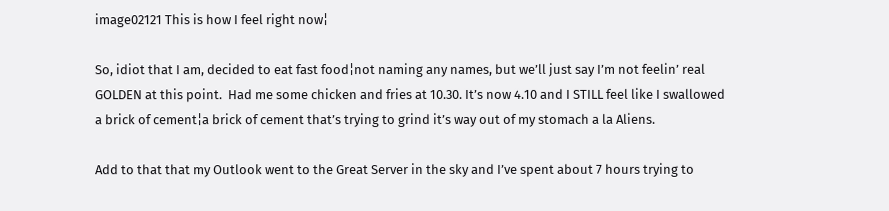image02121 This is how I feel right now¦

So, idiot that I am, decided to eat fast food¦not naming any names, but we’ll just say I’m not feelin’ real GOLDEN at this point.  Had me some chicken and fries at 10.30. It’s now 4.10 and I STILL feel like I swallowed a brick of cement¦a brick of cement that’s trying to grind it’s way out of my stomach a la Aliens.

Add to that that my Outlook went to the Great Server in the sky and I’ve spent about 7 hours trying to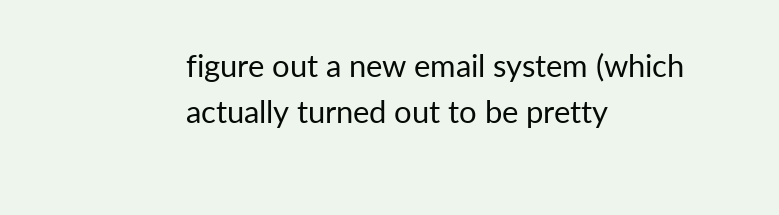figure out a new email system (which actually turned out to be pretty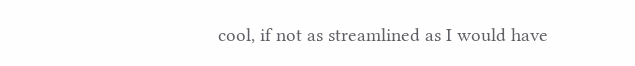cool, if not as streamlined as I would have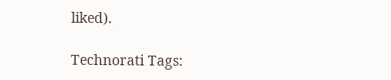liked).

Technorati Tags: